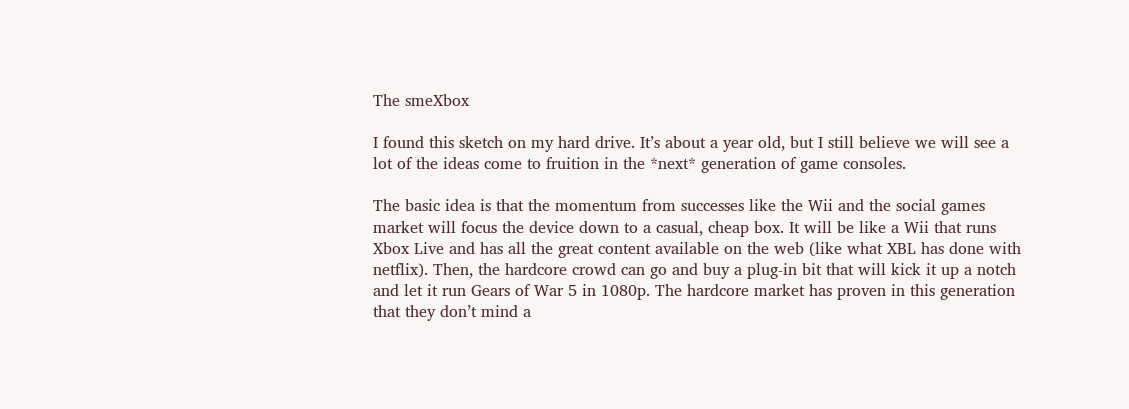The smeXbox

I found this sketch on my hard drive. It’s about a year old, but I still believe we will see a lot of the ideas come to fruition in the *next* generation of game consoles.

The basic idea is that the momentum from successes like the Wii and the social games market will focus the device down to a casual, cheap box. It will be like a Wii that runs Xbox Live and has all the great content available on the web (like what XBL has done with netflix). Then, the hardcore crowd can go and buy a plug-in bit that will kick it up a notch and let it run Gears of War 5 in 1080p. The hardcore market has proven in this generation that they don’t mind a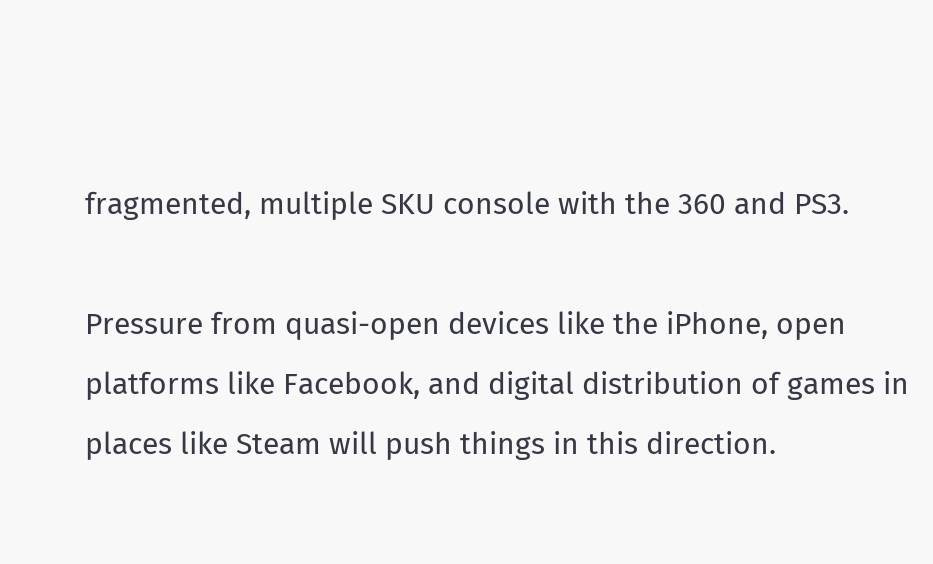fragmented, multiple SKU console with the 360 and PS3.

Pressure from quasi-open devices like the iPhone, open platforms like Facebook, and digital distribution of games in places like Steam will push things in this direction.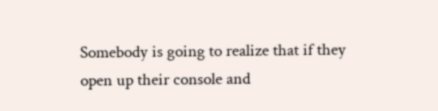Somebody is going to realize that if they open up their console and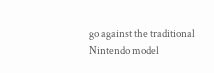go against the traditional Nintendo model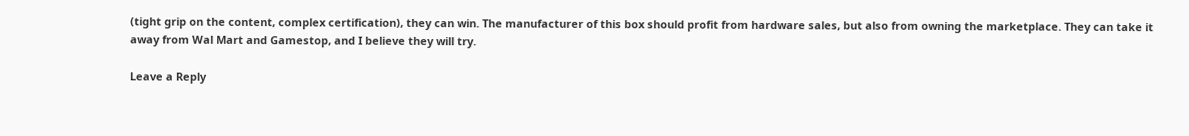(tight grip on the content, complex certification), they can win. The manufacturer of this box should profit from hardware sales, but also from owning the marketplace. They can take it away from Wal Mart and Gamestop, and I believe they will try.

Leave a Reply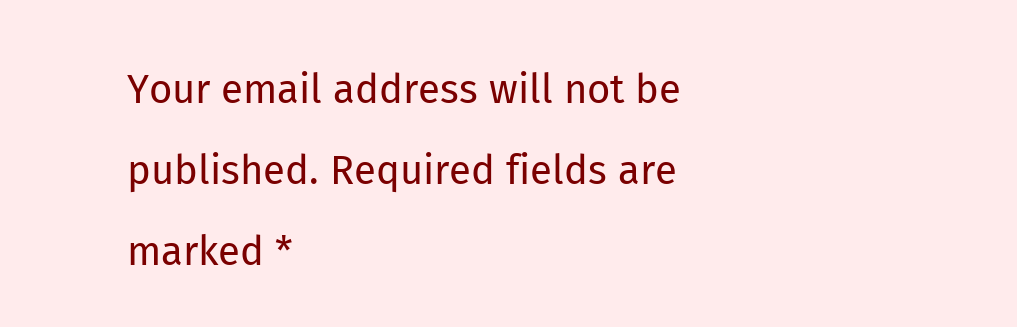Your email address will not be published. Required fields are marked *